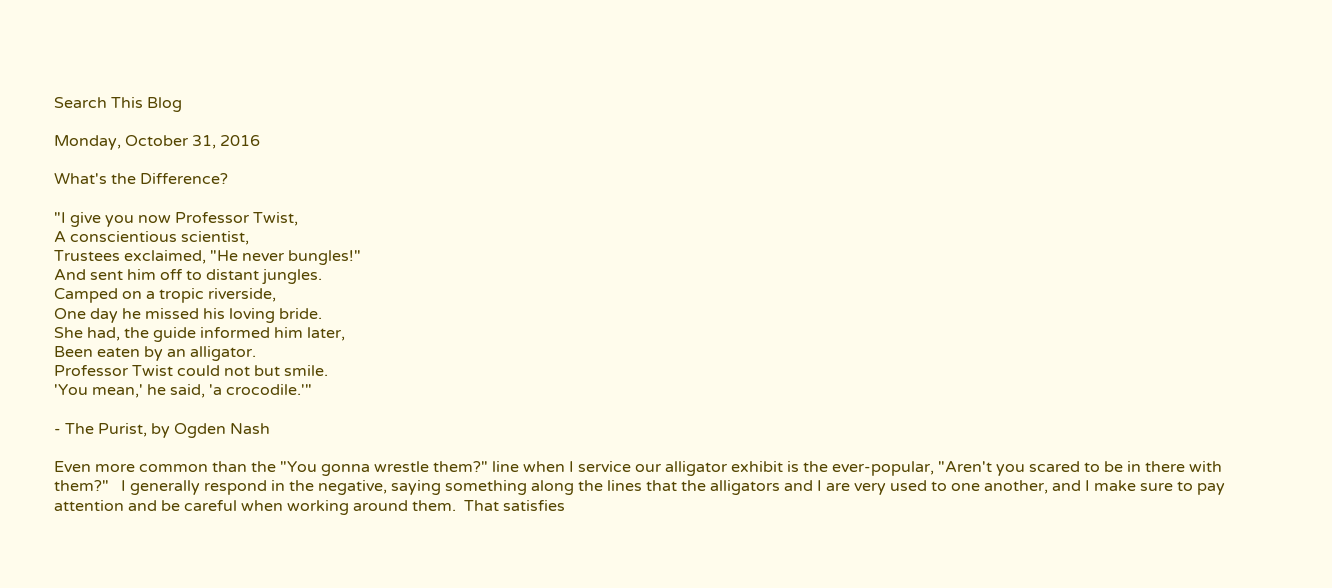Search This Blog

Monday, October 31, 2016

What's the Difference?

"I give you now Professor Twist,
A conscientious scientist,
Trustees exclaimed, "He never bungles!"
And sent him off to distant jungles.
Camped on a tropic riverside,
One day he missed his loving bride.
She had, the guide informed him later,
Been eaten by an alligator.
Professor Twist could not but smile.
'You mean,' he said, 'a crocodile.'"

- The Purist, by Ogden Nash

Even more common than the "You gonna wrestle them?" line when I service our alligator exhibit is the ever-popular, "Aren't you scared to be in there with them?"   I generally respond in the negative, saying something along the lines that the alligators and I are very used to one another, and I make sure to pay attention and be careful when working around them.  That satisfies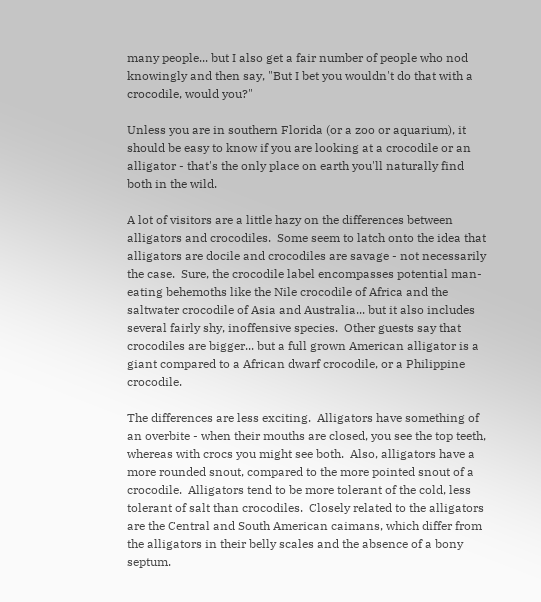many people... but I also get a fair number of people who nod knowingly and then say, "But I bet you wouldn't do that with a crocodile, would you?"

Unless you are in southern Florida (or a zoo or aquarium), it should be easy to know if you are looking at a crocodile or an alligator - that's the only place on earth you'll naturally find both in the wild.

A lot of visitors are a little hazy on the differences between alligators and crocodiles.  Some seem to latch onto the idea that alligators are docile and crocodiles are savage - not necessarily the case.  Sure, the crocodile label encompasses potential man-eating behemoths like the Nile crocodile of Africa and the saltwater crocodile of Asia and Australia... but it also includes several fairly shy, inoffensive species.  Other guests say that crocodiles are bigger... but a full grown American alligator is a giant compared to a African dwarf crocodile, or a Philippine crocodile.

The differences are less exciting.  Alligators have something of an overbite - when their mouths are closed, you see the top teeth, whereas with crocs you might see both.  Also, alligators have a more rounded snout, compared to the more pointed snout of a crocodile.  Alligators tend to be more tolerant of the cold, less tolerant of salt than crocodiles.  Closely related to the alligators are the Central and South American caimans, which differ from the alligators in their belly scales and the absence of a bony septum.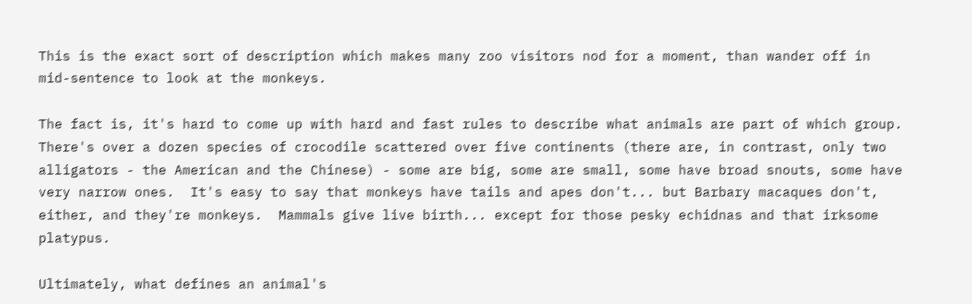This is the exact sort of description which makes many zoo visitors nod for a moment, than wander off in mid-sentence to look at the monkeys.

The fact is, it's hard to come up with hard and fast rules to describe what animals are part of which group.  There's over a dozen species of crocodile scattered over five continents (there are, in contrast, only two alligators - the American and the Chinese) - some are big, some are small, some have broad snouts, some have very narrow ones.  It's easy to say that monkeys have tails and apes don't... but Barbary macaques don't, either, and they're monkeys.  Mammals give live birth... except for those pesky echidnas and that irksome platypus.

Ultimately, what defines an animal's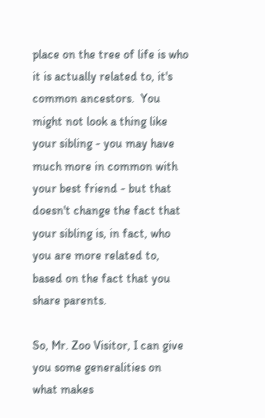place on the tree of life is who it is actually related to, it's common ancestors.  You might not look a thing like your sibling - you may have much more in common with your best friend - but that doesn't change the fact that your sibling is, in fact, who you are more related to, based on the fact that you share parents.

So, Mr. Zoo Visitor, I can give you some generalities on what makes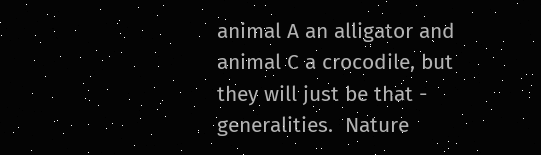animal A an alligator and animal C a crocodile, but they will just be that - generalities.  Nature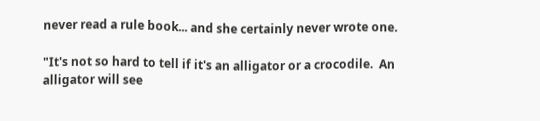never read a rule book... and she certainly never wrote one.

"It's not so hard to tell if it's an alligator or a crocodile.  An alligator will see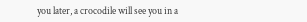you later, a crocodile will see you in a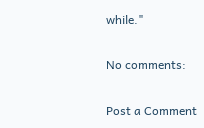while."

No comments:

Post a Comment